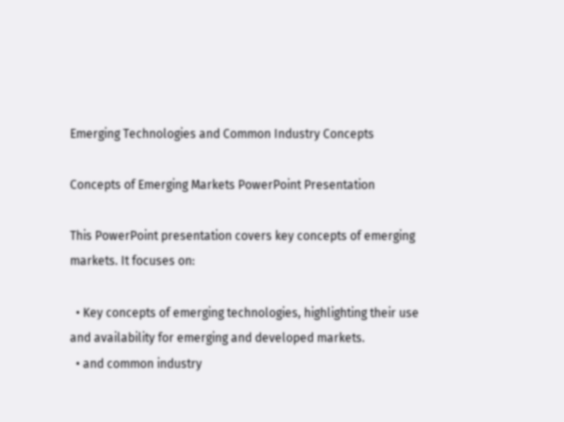Emerging Technologies and Common Industry Concepts

Concepts of Emerging Markets PowerPoint Presentation

This PowerPoint presentation covers key concepts of emerging markets. It focuses on:

  • Key concepts of emerging technologies, highlighting their use and availability for emerging and developed markets.
  • and common industry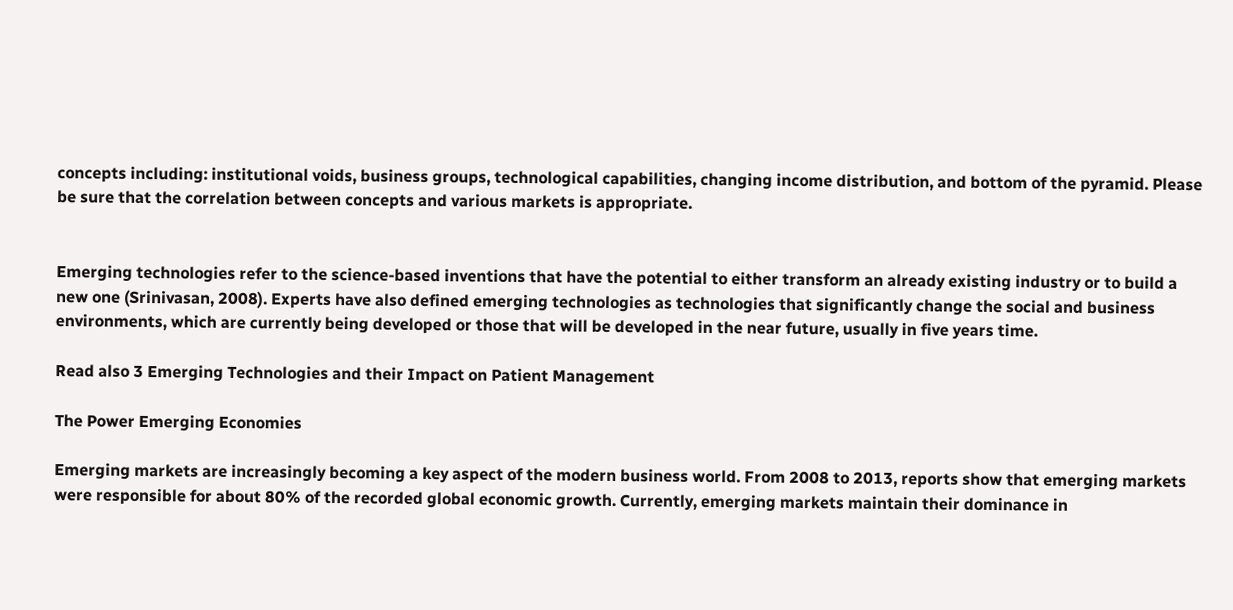concepts including: institutional voids, business groups, technological capabilities, changing income distribution, and bottom of the pyramid. Please be sure that the correlation between concepts and various markets is appropriate.


Emerging technologies refer to the science-based inventions that have the potential to either transform an already existing industry or to build a new one (Srinivasan, 2008). Experts have also defined emerging technologies as technologies that significantly change the social and business environments, which are currently being developed or those that will be developed in the near future, usually in five years time.

Read also 3 Emerging Technologies and their Impact on Patient Management

The Power Emerging Economies

Emerging markets are increasingly becoming a key aspect of the modern business world. From 2008 to 2013, reports show that emerging markets were responsible for about 80% of the recorded global economic growth. Currently, emerging markets maintain their dominance in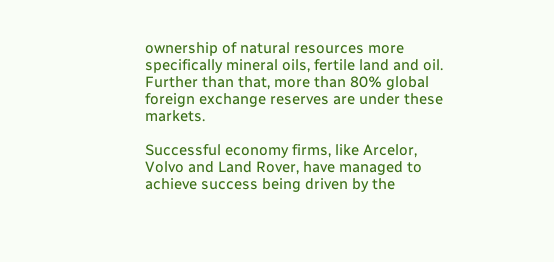ownership of natural resources more specifically mineral oils, fertile land and oil. Further than that, more than 80% global foreign exchange reserves are under these markets.

Successful economy firms, like Arcelor, Volvo and Land Rover, have managed to achieve success being driven by the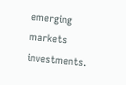emerging markets investments.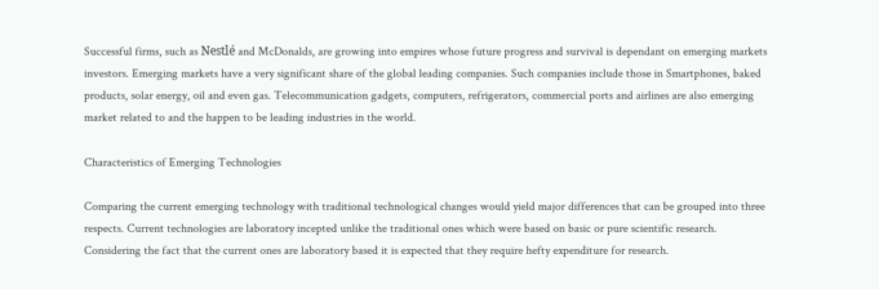Successful firms, such as Nestlé and McDonalds, are growing into empires whose future progress and survival is dependant on emerging markets investors. Emerging markets have a very significant share of the global leading companies. Such companies include those in Smartphones, baked products, solar energy, oil and even gas. Telecommunication gadgets, computers, refrigerators, commercial ports and airlines are also emerging market related to and the happen to be leading industries in the world.

Characteristics of Emerging Technologies

Comparing the current emerging technology with traditional technological changes would yield major differences that can be grouped into three respects. Current technologies are laboratory incepted unlike the traditional ones which were based on basic or pure scientific research. Considering the fact that the current ones are laboratory based it is expected that they require hefty expenditure for research.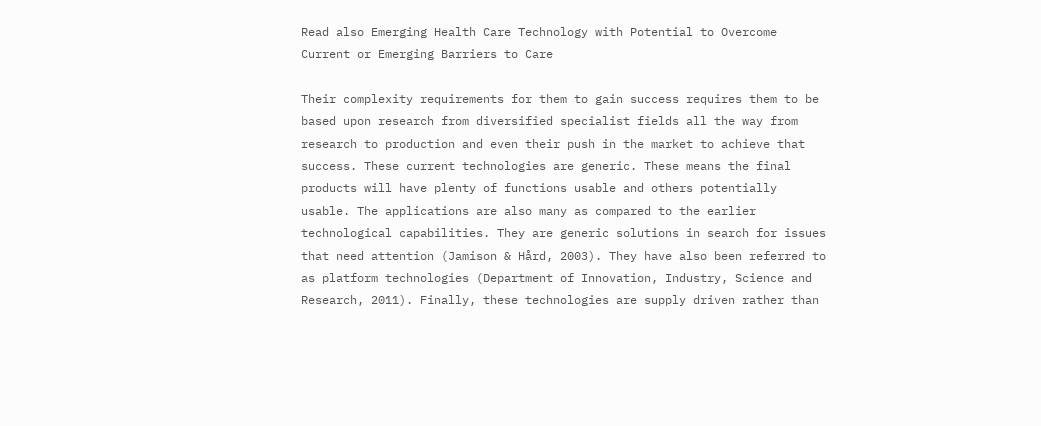Read also Emerging Health Care Technology with Potential to Overcome Current or Emerging Barriers to Care

Their complexity requirements for them to gain success requires them to be based upon research from diversified specialist fields all the way from research to production and even their push in the market to achieve that success. These current technologies are generic. These means the final products will have plenty of functions usable and others potentially usable. The applications are also many as compared to the earlier technological capabilities. They are generic solutions in search for issues that need attention (Jamison & Hård, 2003). They have also been referred to as platform technologies (Department of Innovation, Industry, Science and Research, 2011). Finally, these technologies are supply driven rather than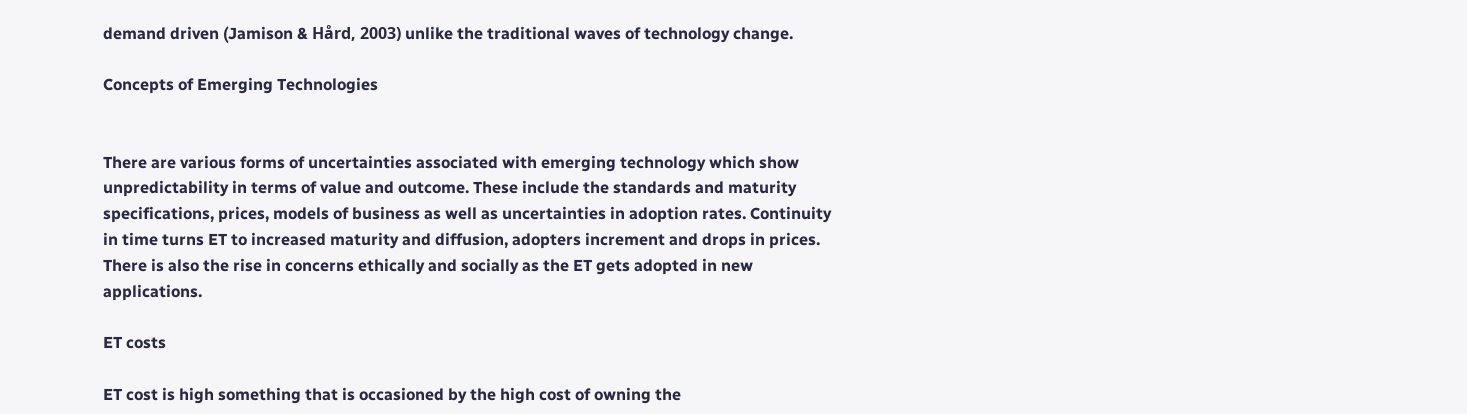demand driven (Jamison & Hård, 2003) unlike the traditional waves of technology change.

Concepts of Emerging Technologies


There are various forms of uncertainties associated with emerging technology which show unpredictability in terms of value and outcome. These include the standards and maturity specifications, prices, models of business as well as uncertainties in adoption rates. Continuity in time turns ET to increased maturity and diffusion, adopters increment and drops in prices. There is also the rise in concerns ethically and socially as the ET gets adopted in new applications.

ET costs

ET cost is high something that is occasioned by the high cost of owning the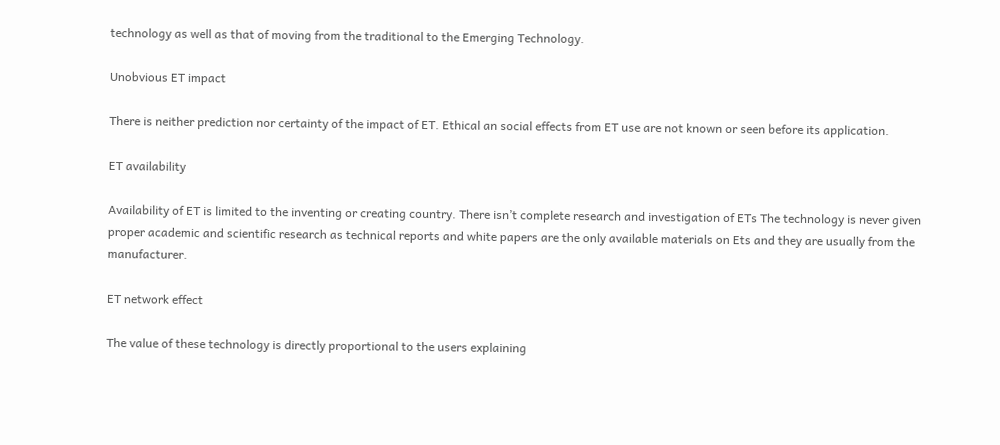technology as well as that of moving from the traditional to the Emerging Technology.

Unobvious ET impact

There is neither prediction nor certainty of the impact of ET. Ethical an social effects from ET use are not known or seen before its application.

ET availability

Availability of ET is limited to the inventing or creating country. There isn’t complete research and investigation of ETs The technology is never given proper academic and scientific research as technical reports and white papers are the only available materials on Ets and they are usually from the manufacturer.

ET network effect

The value of these technology is directly proportional to the users explaining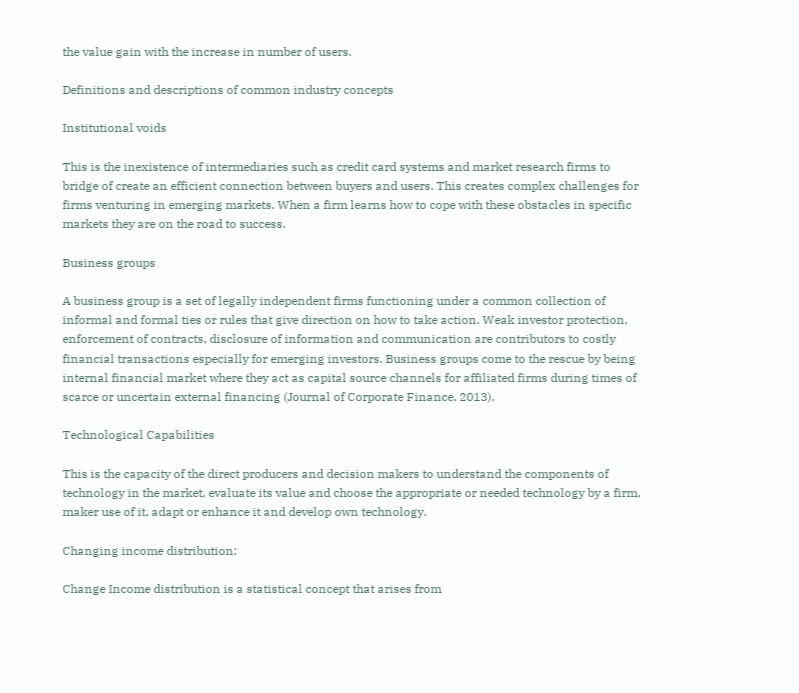the value gain with the increase in number of users.

Definitions and descriptions of common industry concepts

Institutional voids

This is the inexistence of intermediaries such as credit card systems and market research firms to bridge of create an efficient connection between buyers and users. This creates complex challenges for firms venturing in emerging markets. When a firm learns how to cope with these obstacles in specific markets they are on the road to success.

Business groups

A business group is a set of legally independent firms functioning under a common collection of informal and formal ties or rules that give direction on how to take action. Weak investor protection, enforcement of contracts, disclosure of information and communication are contributors to costly financial transactions especially for emerging investors. Business groups come to the rescue by being internal financial market where they act as capital source channels for affiliated firms during times of scarce or uncertain external financing (Journal of Corporate Finance, 2013).

Technological Capabilities

This is the capacity of the direct producers and decision makers to understand the components of technology in the market, evaluate its value and choose the appropriate or needed technology by a firm, maker use of it, adapt or enhance it and develop own technology.

Changing income distribution:

Change Income distribution is a statistical concept that arises from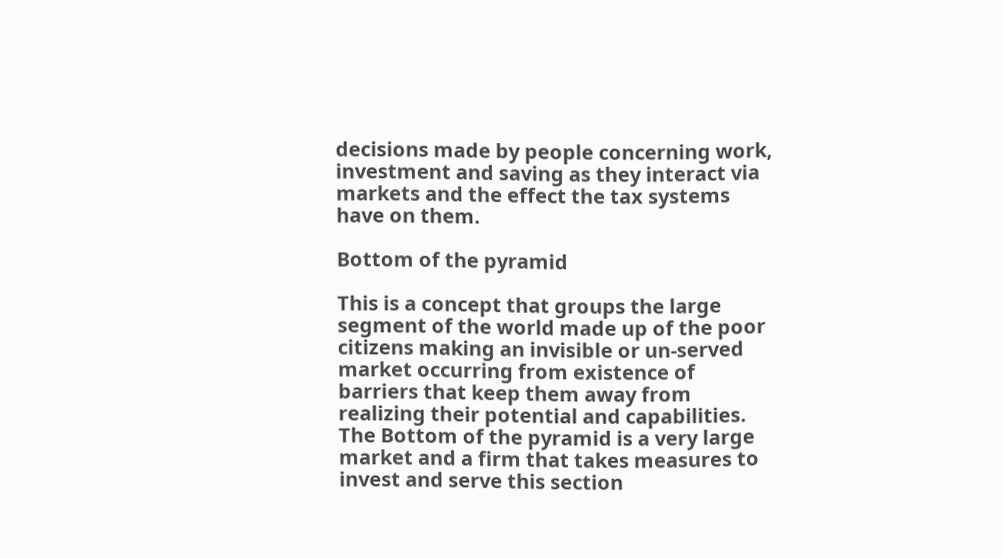decisions made by people concerning work, investment and saving as they interact via markets and the effect the tax systems have on them.

Bottom of the pyramid

This is a concept that groups the large segment of the world made up of the poor citizens making an invisible or un-served market occurring from existence of barriers that keep them away from realizing their potential and capabilities. The Bottom of the pyramid is a very large market and a firm that takes measures to invest and serve this section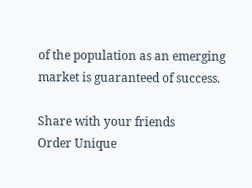of the population as an emerging market is guaranteed of success.

Share with your friends
Order Unique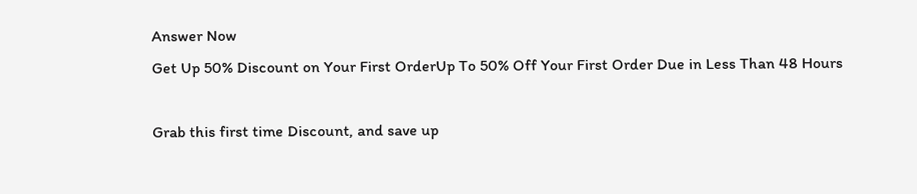Answer Now
Get Up 50% Discount on Your First OrderUp To 50% Off Your First Order Due in Less Than 48 Hours

Grab this first time Discount, and save up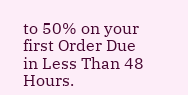to 50% on your first Order Due in Less Than 48 Hours.